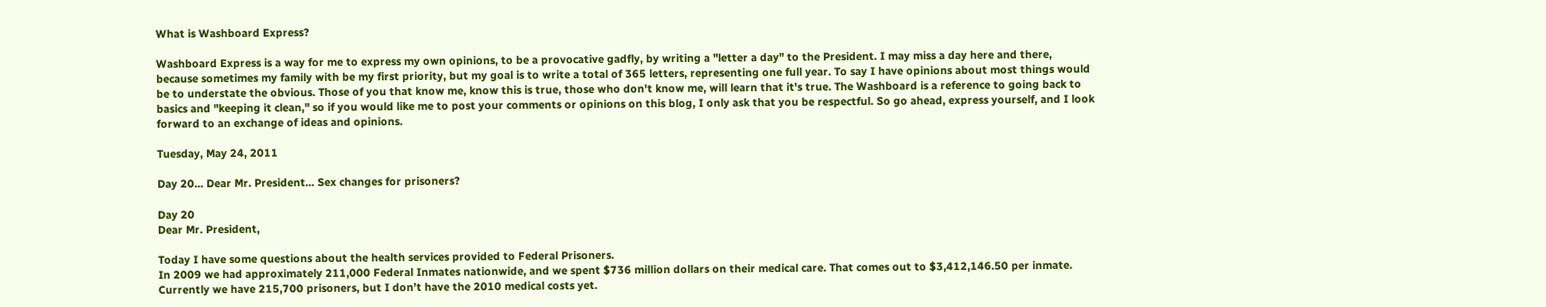What is Washboard Express?

Washboard Express is a way for me to express my own opinions, to be a provocative gadfly, by writing a "letter a day" to the President. I may miss a day here and there, because sometimes my family with be my first priority, but my goal is to write a total of 365 letters, representing one full year. To say I have opinions about most things would be to understate the obvious. Those of you that know me, know this is true, those who don't know me, will learn that it's true. The Washboard is a reference to going back to basics and "keeping it clean," so if you would like me to post your comments or opinions on this blog, I only ask that you be respectful. So go ahead, express yourself, and I look forward to an exchange of ideas and opinions.

Tuesday, May 24, 2011

Day 20... Dear Mr. President... Sex changes for prisoners?

Day 20
Dear Mr. President,

Today I have some questions about the health services provided to Federal Prisoners.
In 2009 we had approximately 211,000 Federal Inmates nationwide, and we spent $736 million dollars on their medical care. That comes out to $3,412,146.50 per inmate. Currently we have 215,700 prisoners, but I don’t have the 2010 medical costs yet.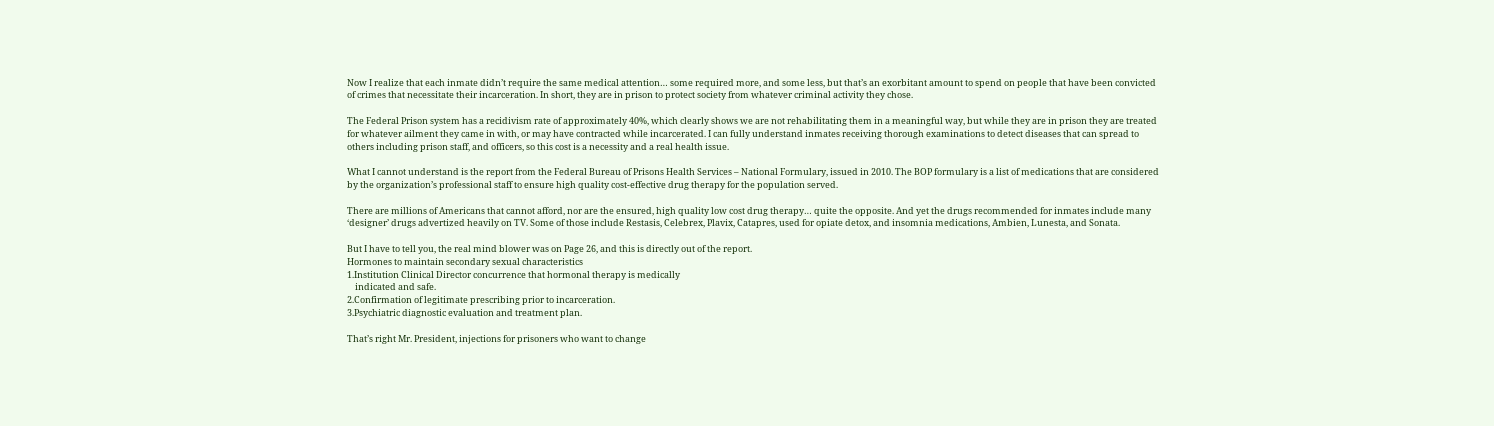Now I realize that each inmate didn’t require the same medical attention… some required more, and some less, but that’s an exorbitant amount to spend on people that have been convicted of crimes that necessitate their incarceration. In short, they are in prison to protect society from whatever criminal activity they chose.

The Federal Prison system has a recidivism rate of approximately 40%, which clearly shows we are not rehabilitating them in a meaningful way, but while they are in prison they are treated for whatever ailment they came in with, or may have contracted while incarcerated. I can fully understand inmates receiving thorough examinations to detect diseases that can spread to others including prison staff, and officers, so this cost is a necessity and a real health issue.

What I cannot understand is the report from the Federal Bureau of Prisons Health Services – National Formulary, issued in 2010. The BOP formulary is a list of medications that are considered by the organization’s professional staff to ensure high quality cost-effective drug therapy for the population served.

There are millions of Americans that cannot afford, nor are the ensured, high quality low cost drug therapy… quite the opposite. And yet the drugs recommended for inmates include many ‘designer’ drugs advertized heavily on TV. Some of those include Restasis, Celebrex, Plavix, Catapres, used for opiate detox, and insomnia medications, Ambien, Lunesta, and Sonata.

But I have to tell you, the real mind blower was on Page 26, and this is directly out of the report.
Hormones to maintain secondary sexual characteristics
1.Institution Clinical Director concurrence that hormonal therapy is medically
    indicated and safe.
2.Confirmation of legitimate prescribing prior to incarceration.
3.Psychiatric diagnostic evaluation and treatment plan.

That’s right Mr. President, injections for prisoners who want to change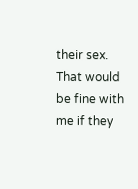their sex. That would be fine with me if they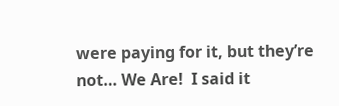were paying for it, but they’re not… We Are!  I said it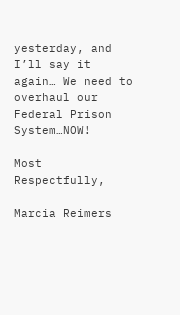yesterday, and I’ll say it again… We need to overhaul our Federal Prison System…NOW!

Most Respectfully,

Marcia Reimers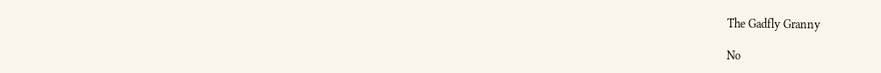The Gadfly Granny

No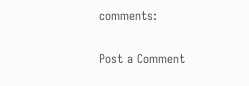comments:

Post a Comment